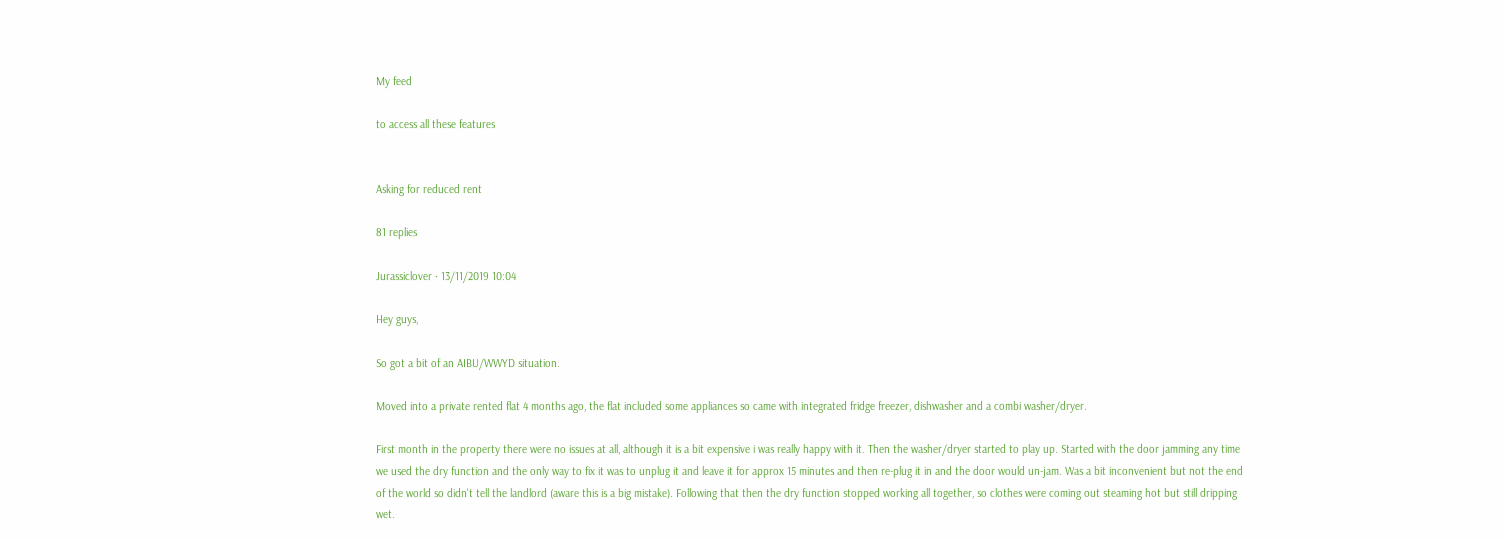My feed

to access all these features


Asking for reduced rent

81 replies

Jurassiclover · 13/11/2019 10:04

Hey guys,

So got a bit of an AIBU/WWYD situation.

Moved into a private rented flat 4 months ago, the flat included some appliances so came with integrated fridge freezer, dishwasher and a combi washer/dryer.

First month in the property there were no issues at all, although it is a bit expensive i was really happy with it. Then the washer/dryer started to play up. Started with the door jamming any time we used the dry function and the only way to fix it was to unplug it and leave it for approx 15 minutes and then re-plug it in and the door would un-jam. Was a bit inconvenient but not the end of the world so didn't tell the landlord (aware this is a big mistake). Following that then the dry function stopped working all together, so clothes were coming out steaming hot but still dripping wet.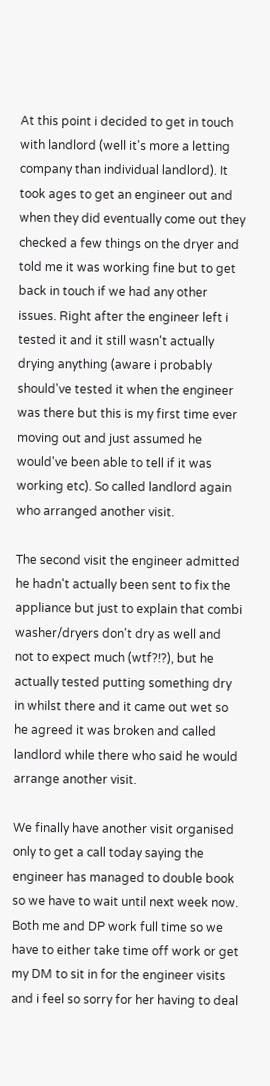At this point i decided to get in touch with landlord (well it's more a letting company than individual landlord). It took ages to get an engineer out and when they did eventually come out they checked a few things on the dryer and told me it was working fine but to get back in touch if we had any other issues. Right after the engineer left i tested it and it still wasn't actually drying anything (aware i probably should've tested it when the engineer was there but this is my first time ever moving out and just assumed he would've been able to tell if it was working etc). So called landlord again who arranged another visit.

The second visit the engineer admitted he hadn't actually been sent to fix the appliance but just to explain that combi washer/dryers don't dry as well and not to expect much (wtf?!?), but he actually tested putting something dry in whilst there and it came out wet so he agreed it was broken and called landlord while there who said he would arrange another visit.

We finally have another visit organised only to get a call today saying the engineer has managed to double book so we have to wait until next week now. Both me and DP work full time so we have to either take time off work or get my DM to sit in for the engineer visits and i feel so sorry for her having to deal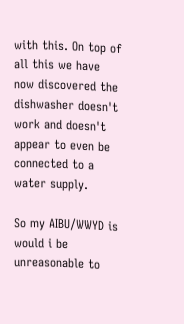with this. On top of all this we have now discovered the dishwasher doesn't work and doesn't appear to even be connected to a water supply.

So my AIBU/WWYD is would i be unreasonable to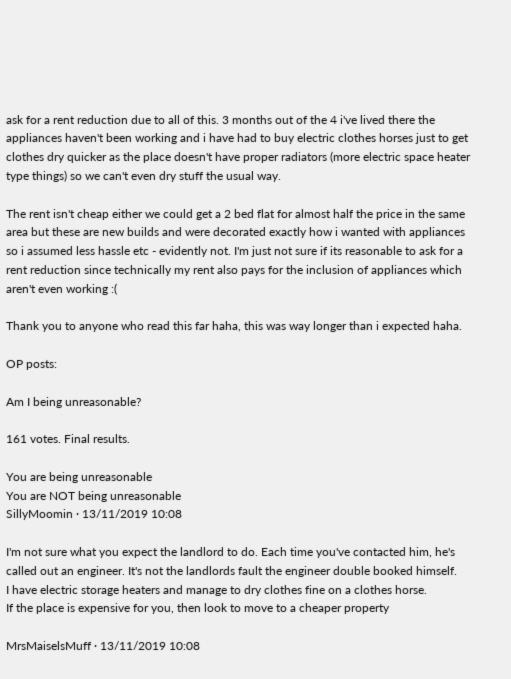ask for a rent reduction due to all of this. 3 months out of the 4 i've lived there the appliances haven't been working and i have had to buy electric clothes horses just to get clothes dry quicker as the place doesn't have proper radiators (more electric space heater type things) so we can't even dry stuff the usual way.

The rent isn't cheap either we could get a 2 bed flat for almost half the price in the same area but these are new builds and were decorated exactly how i wanted with appliances so i assumed less hassle etc - evidently not. I'm just not sure if its reasonable to ask for a rent reduction since technically my rent also pays for the inclusion of appliances which aren't even working :(

Thank you to anyone who read this far haha, this was way longer than i expected haha.

OP posts:

Am I being unreasonable?

161 votes. Final results.

You are being unreasonable
You are NOT being unreasonable
SillyMoomin · 13/11/2019 10:08

I'm not sure what you expect the landlord to do. Each time you've contacted him, he's called out an engineer. It's not the landlords fault the engineer double booked himself.
I have electric storage heaters and manage to dry clothes fine on a clothes horse.
If the place is expensive for you, then look to move to a cheaper property

MrsMaiselsMuff · 13/11/2019 10:08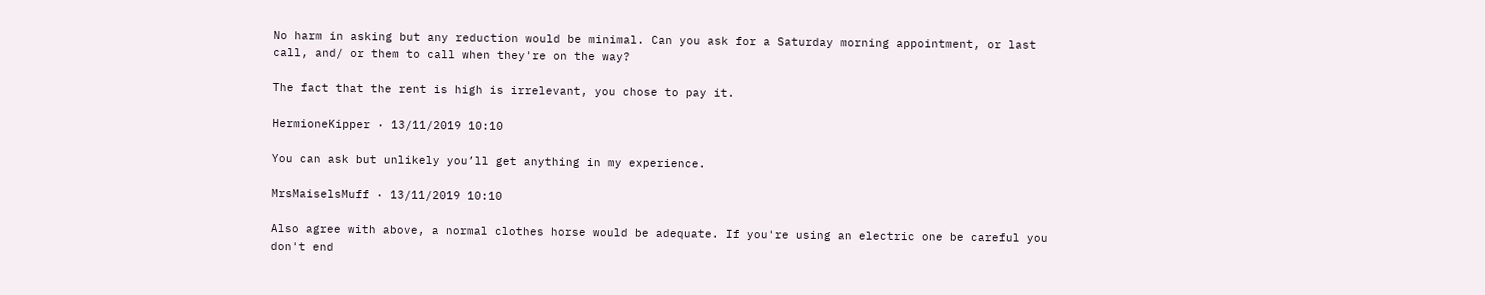No harm in asking but any reduction would be minimal. Can you ask for a Saturday morning appointment, or last call, and/ or them to call when they're on the way?

The fact that the rent is high is irrelevant, you chose to pay it.

HermioneKipper · 13/11/2019 10:10

You can ask but unlikely you’ll get anything in my experience.

MrsMaiselsMuff · 13/11/2019 10:10

Also agree with above, a normal clothes horse would be adequate. If you're using an electric one be careful you don't end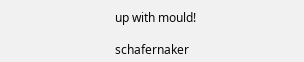up with mould!

schafernaker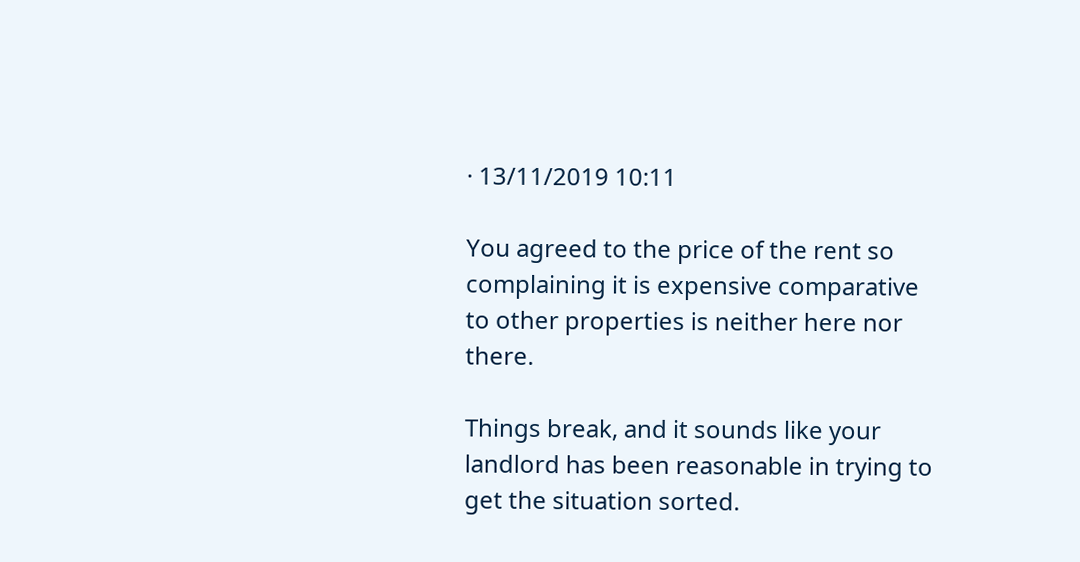· 13/11/2019 10:11

You agreed to the price of the rent so complaining it is expensive comparative to other properties is neither here nor there.

Things break, and it sounds like your landlord has been reasonable in trying to get the situation sorted.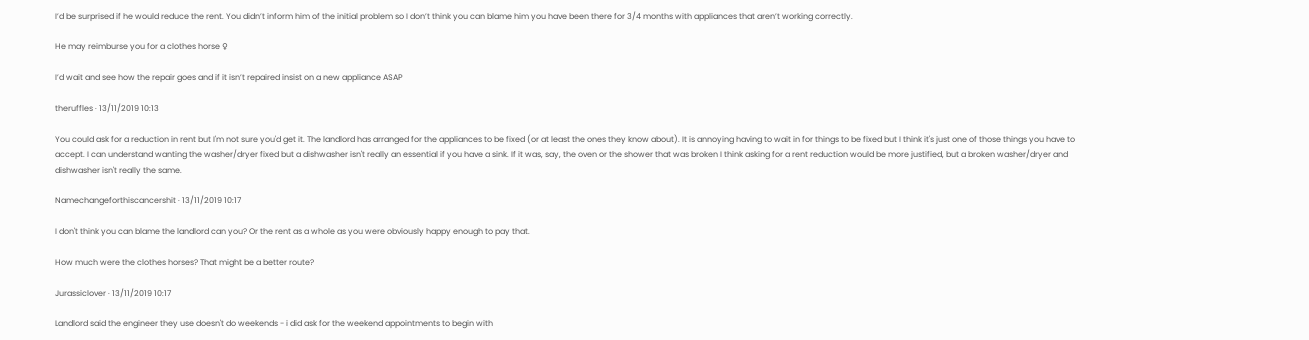I’d be surprised if he would reduce the rent. You didn’t inform him of the initial problem so I don’t think you can blame him you have been there for 3/4 months with appliances that aren’t working correctly.

He may reimburse you for a clothes horse ♀

I’d wait and see how the repair goes and if it isn’t repaired insist on a new appliance ASAP

theruffles · 13/11/2019 10:13

You could ask for a reduction in rent but I'm not sure you'd get it. The landlord has arranged for the appliances to be fixed (or at least the ones they know about). It is annoying having to wait in for things to be fixed but I think it's just one of those things you have to accept. I can understand wanting the washer/dryer fixed but a dishwasher isn't really an essential if you have a sink. If it was, say, the oven or the shower that was broken I think asking for a rent reduction would be more justified, but a broken washer/dryer and dishwasher isn't really the same.

Namechangeforthiscancershit · 13/11/2019 10:17

I don't think you can blame the landlord can you? Or the rent as a whole as you were obviously happy enough to pay that.

How much were the clothes horses? That might be a better route?

Jurassiclover · 13/11/2019 10:17

Landlord said the engineer they use doesn't do weekends - i did ask for the weekend appointments to begin with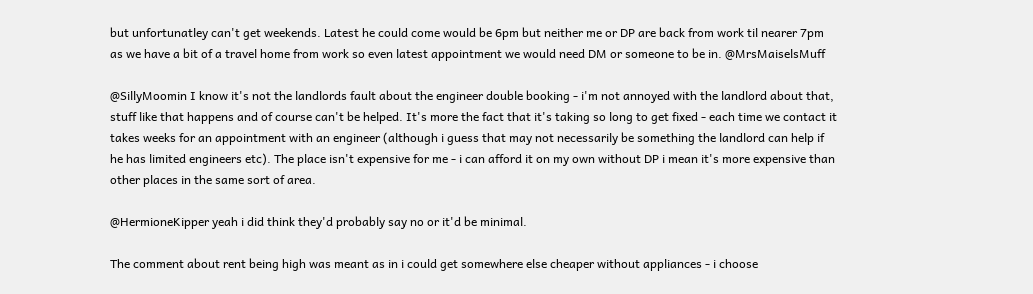but unfortunatley can't get weekends. Latest he could come would be 6pm but neither me or DP are back from work til nearer 7pm as we have a bit of a travel home from work so even latest appointment we would need DM or someone to be in. @MrsMaiselsMuff

@SillyMoomin I know it's not the landlords fault about the engineer double booking - i'm not annoyed with the landlord about that, stuff like that happens and of course can't be helped. It's more the fact that it's taking so long to get fixed - each time we contact it takes weeks for an appointment with an engineer (although i guess that may not necessarily be something the landlord can help if he has limited engineers etc). The place isn't expensive for me - i can afford it on my own without DP i mean it's more expensive than other places in the same sort of area.

@HermioneKipper yeah i did think they'd probably say no or it'd be minimal.

The comment about rent being high was meant as in i could get somewhere else cheaper without appliances - i choose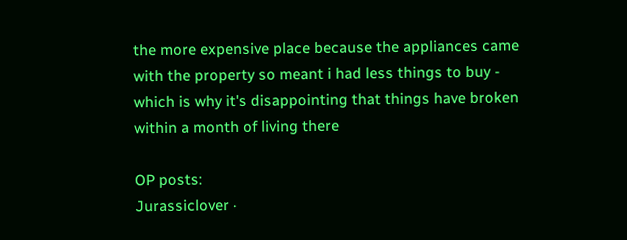the more expensive place because the appliances came with the property so meant i had less things to buy - which is why it's disappointing that things have broken within a month of living there

OP posts:
Jurassiclover ·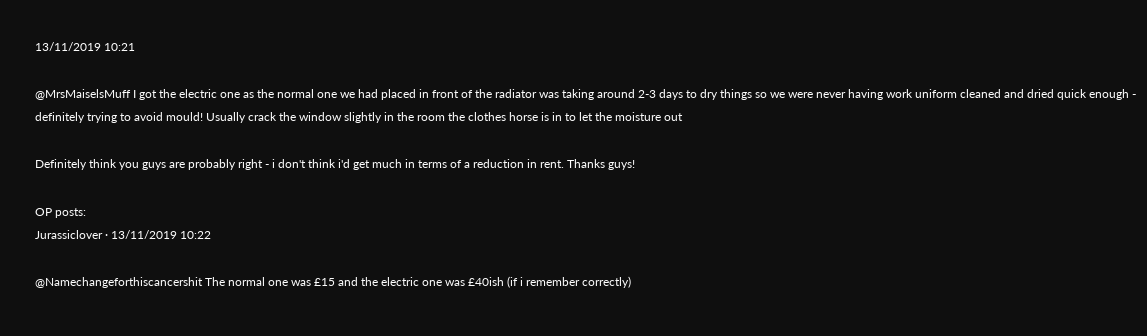13/11/2019 10:21

@MrsMaiselsMuff I got the electric one as the normal one we had placed in front of the radiator was taking around 2-3 days to dry things so we were never having work uniform cleaned and dried quick enough - definitely trying to avoid mould! Usually crack the window slightly in the room the clothes horse is in to let the moisture out

Definitely think you guys are probably right - i don't think i'd get much in terms of a reduction in rent. Thanks guys!

OP posts:
Jurassiclover · 13/11/2019 10:22

@Namechangeforthiscancershit The normal one was £15 and the electric one was £40ish (if i remember correctly)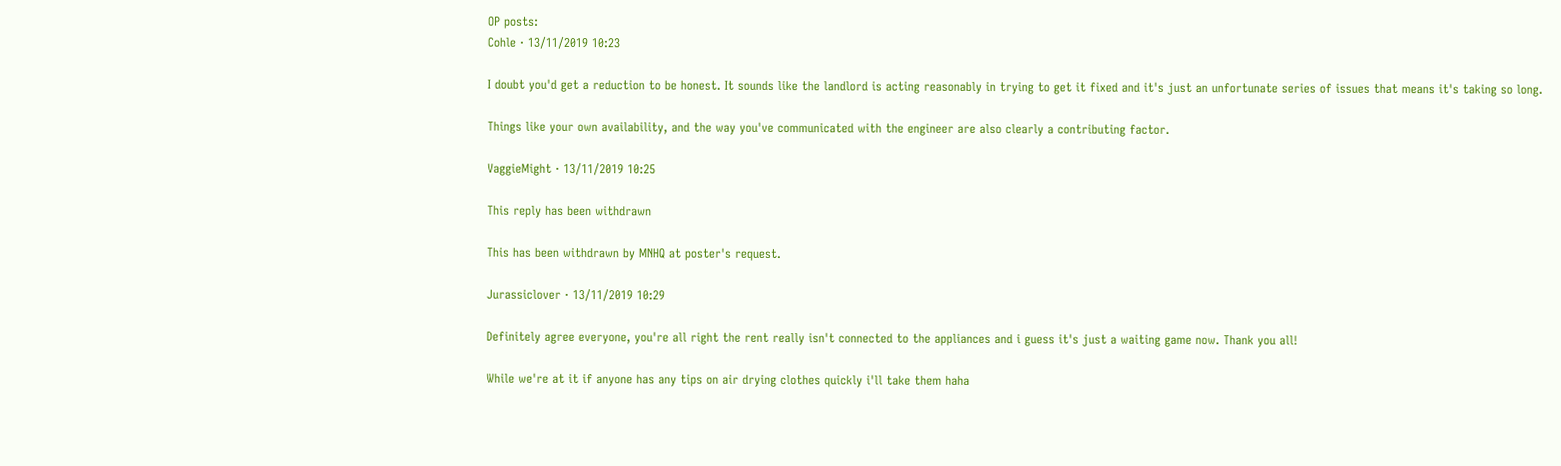OP posts:
Cohle · 13/11/2019 10:23

I doubt you'd get a reduction to be honest. It sounds like the landlord is acting reasonably in trying to get it fixed and it's just an unfortunate series of issues that means it's taking so long.

Things like your own availability, and the way you've communicated with the engineer are also clearly a contributing factor.

VaggieMight · 13/11/2019 10:25

This reply has been withdrawn

This has been withdrawn by MNHQ at poster's request.

Jurassiclover · 13/11/2019 10:29

Definitely agree everyone, you're all right the rent really isn't connected to the appliances and i guess it's just a waiting game now. Thank you all!

While we're at it if anyone has any tips on air drying clothes quickly i'll take them haha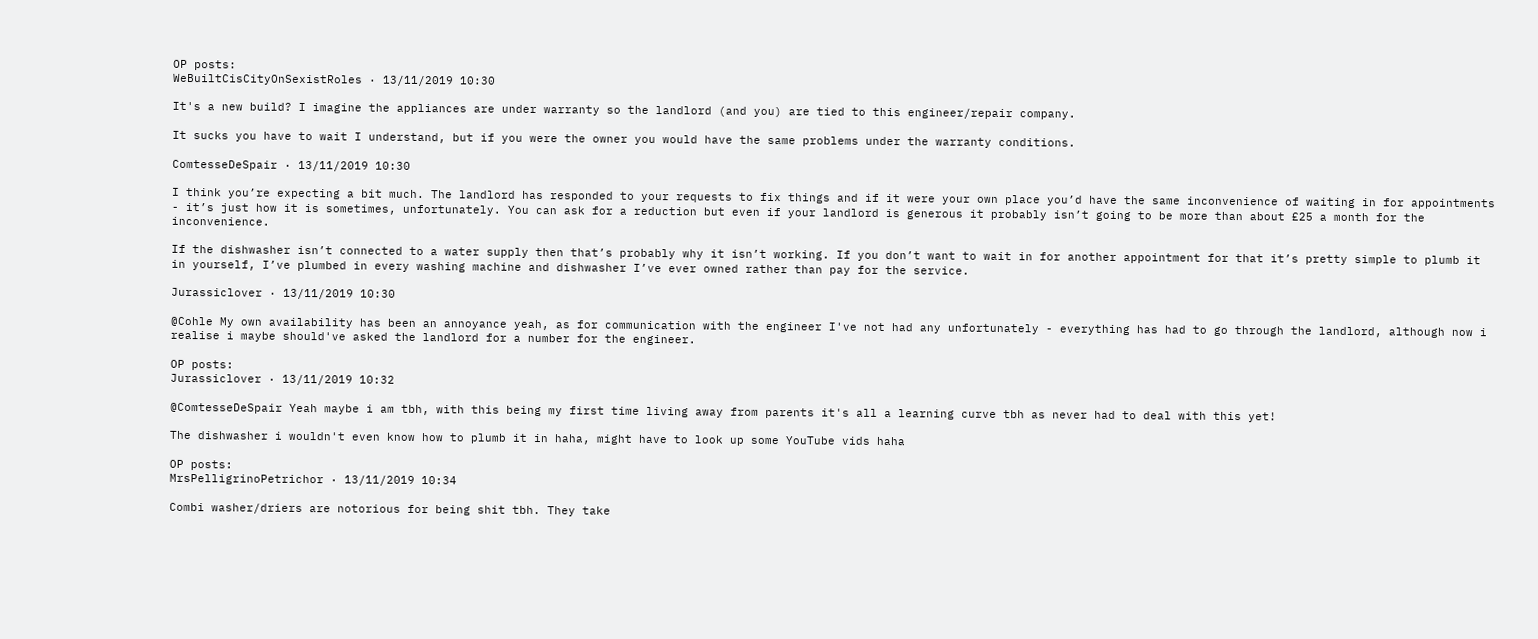OP posts:
WeBuiltCisCityOnSexistRoles · 13/11/2019 10:30

It's a new build? I imagine the appliances are under warranty so the landlord (and you) are tied to this engineer/repair company.

It sucks you have to wait I understand, but if you were the owner you would have the same problems under the warranty conditions.

ComtesseDeSpair · 13/11/2019 10:30

I think you’re expecting a bit much. The landlord has responded to your requests to fix things and if it were your own place you’d have the same inconvenience of waiting in for appointments - it’s just how it is sometimes, unfortunately. You can ask for a reduction but even if your landlord is generous it probably isn’t going to be more than about £25 a month for the inconvenience.

If the dishwasher isn’t connected to a water supply then that’s probably why it isn’t working. If you don’t want to wait in for another appointment for that it’s pretty simple to plumb it in yourself, I’ve plumbed in every washing machine and dishwasher I’ve ever owned rather than pay for the service.

Jurassiclover · 13/11/2019 10:30

@Cohle My own availability has been an annoyance yeah, as for communication with the engineer I've not had any unfortunately - everything has had to go through the landlord, although now i realise i maybe should've asked the landlord for a number for the engineer.

OP posts:
Jurassiclover · 13/11/2019 10:32

@ComtesseDeSpair Yeah maybe i am tbh, with this being my first time living away from parents it's all a learning curve tbh as never had to deal with this yet!

The dishwasher i wouldn't even know how to plumb it in haha, might have to look up some YouTube vids haha

OP posts:
MrsPelligrinoPetrichor · 13/11/2019 10:34

Combi washer/driers are notorious for being shit tbh. They take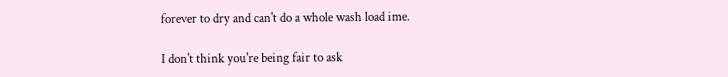forever to dry and can't do a whole wash load ime.

I don't think you're being fair to ask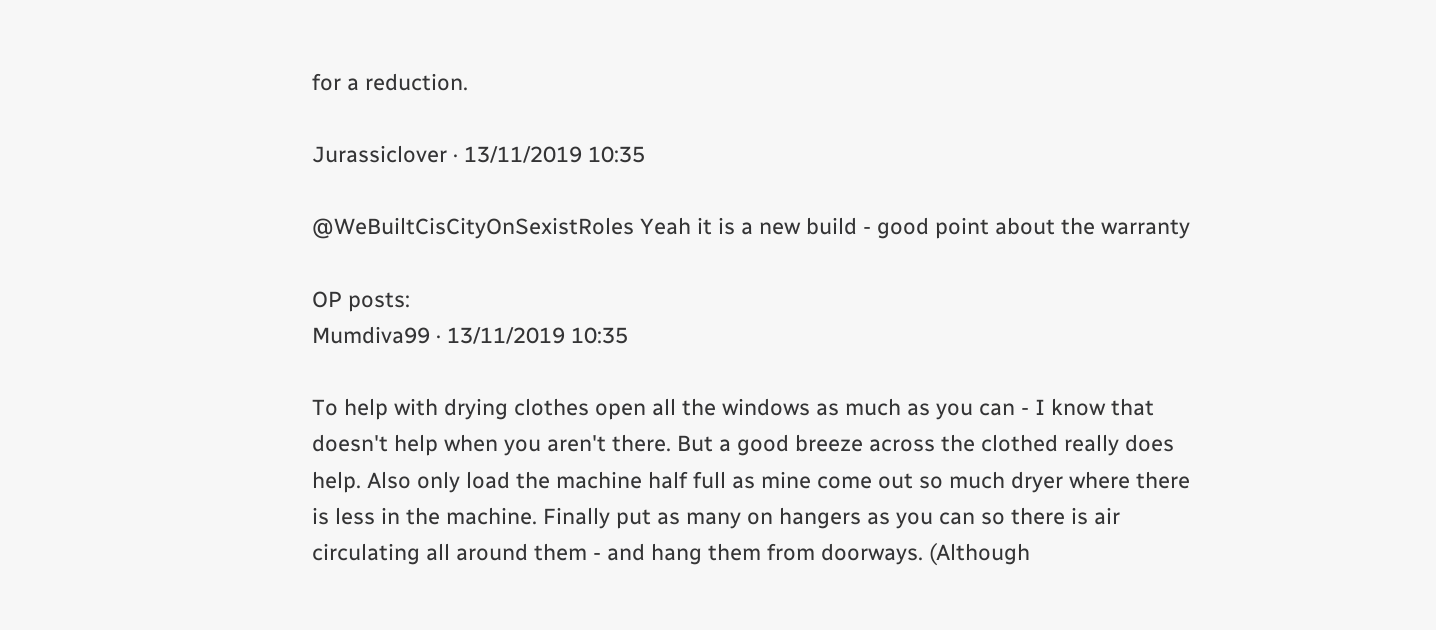for a reduction.

Jurassiclover · 13/11/2019 10:35

@WeBuiltCisCityOnSexistRoles Yeah it is a new build - good point about the warranty

OP posts:
Mumdiva99 · 13/11/2019 10:35

To help with drying clothes open all the windows as much as you can - I know that doesn't help when you aren't there. But a good breeze across the clothed really does help. Also only load the machine half full as mine come out so much dryer where there is less in the machine. Finally put as many on hangers as you can so there is air circulating all around them - and hang them from doorways. (Although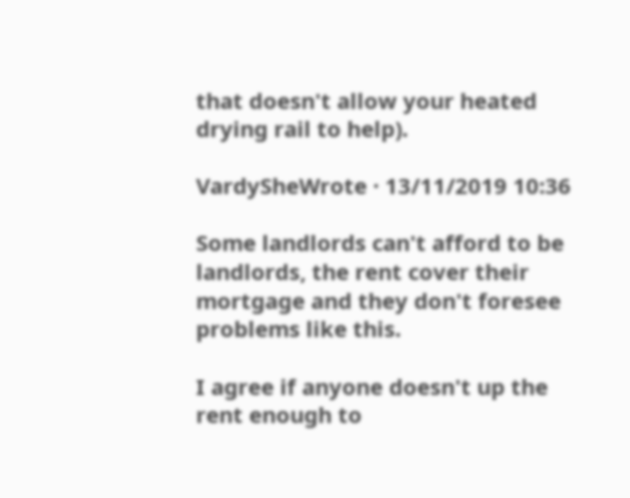that doesn't allow your heated drying rail to help).

VardySheWrote · 13/11/2019 10:36

Some landlords can't afford to be landlords, the rent cover their mortgage and they don't foresee problems like this.

I agree if anyone doesn't up the rent enough to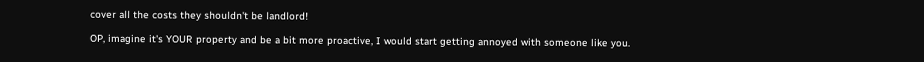cover all the costs they shouldn't be landlord!

OP, imagine it's YOUR property and be a bit more proactive, I would start getting annoyed with someone like you.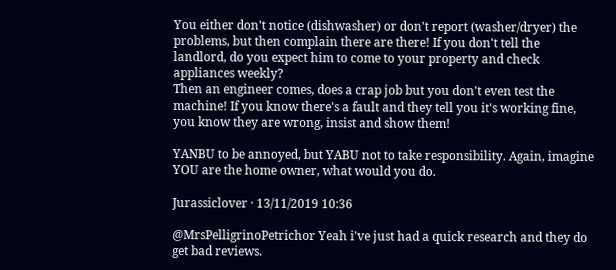You either don't notice (dishwasher) or don't report (washer/dryer) the problems, but then complain there are there! If you don't tell the landlord, do you expect him to come to your property and check appliances weekly?
Then an engineer comes, does a crap job but you don't even test the machine! If you know there's a fault and they tell you it's working fine, you know they are wrong, insist and show them!

YANBU to be annoyed, but YABU not to take responsibility. Again, imagine YOU are the home owner, what would you do.

Jurassiclover · 13/11/2019 10:36

@MrsPelligrinoPetrichor Yeah i've just had a quick research and they do get bad reviews.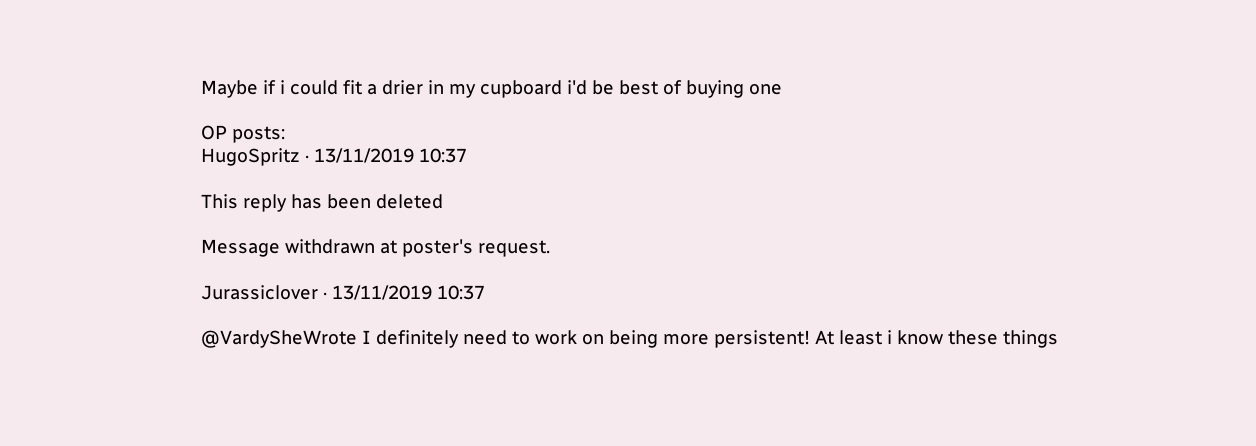Maybe if i could fit a drier in my cupboard i'd be best of buying one

OP posts:
HugoSpritz · 13/11/2019 10:37

This reply has been deleted

Message withdrawn at poster's request.

Jurassiclover · 13/11/2019 10:37

@VardySheWrote I definitely need to work on being more persistent! At least i know these things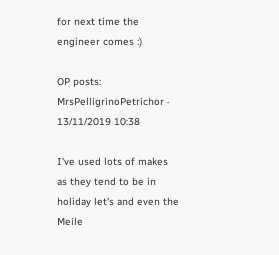for next time the engineer comes :)

OP posts:
MrsPelligrinoPetrichor · 13/11/2019 10:38

I've used lots of makes as they tend to be in holiday let's and even the Meile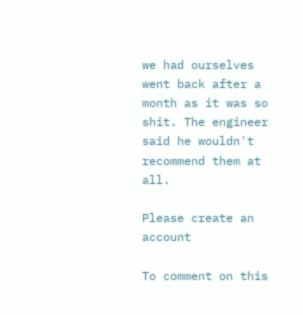we had ourselves went back after a month as it was so shit. The engineer said he wouldn't recommend them at all.

Please create an account

To comment on this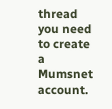thread you need to create a Mumsnet account.